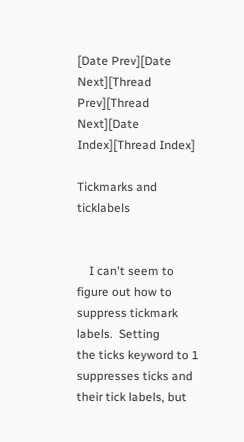[Date Prev][Date Next][Thread Prev][Thread Next][Date Index][Thread Index]

Tickmarks and ticklabels


    I can't seem to figure out how to suppress tickmark labels.  Setting
the ticks keyword to 1 suppresses ticks and their tick labels, but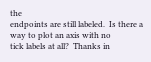the
endpoints are still labeled.  Is there a way to plot an axis with no
tick labels at all?  Thanks in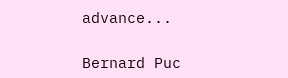advance...

Bernard Puc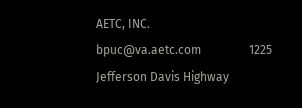AETC, INC.
bpuc@va.aetc.com                1225 Jefferson Davis Highway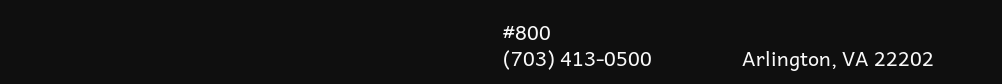#800
(703) 413-0500                  Arlington, VA 22202